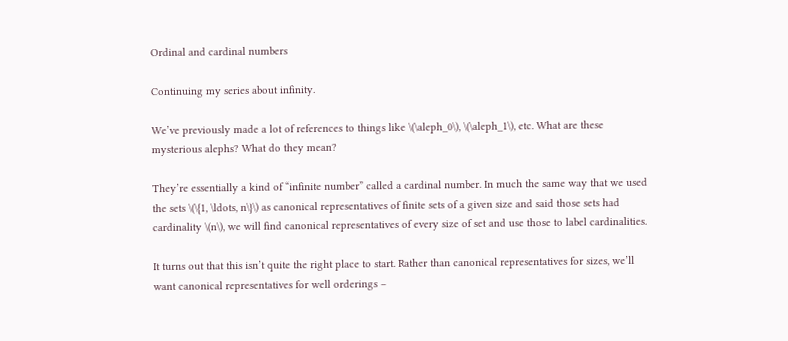Ordinal and cardinal numbers

Continuing my series about infinity.

We’ve previously made a lot of references to things like \(\aleph_0\), \(\aleph_1\), etc. What are these mysterious alephs? What do they mean?

They’re essentially a kind of “infinite number” called a cardinal number. In much the same way that we used the sets \(\{1, \ldots, n\}\) as canonical representatives of finite sets of a given size and said those sets had cardinality \(n\), we will find canonical representatives of every size of set and use those to label cardinalities.

It turns out that this isn’t quite the right place to start. Rather than canonical representatives for sizes, we’ll want canonical representatives for well orderings –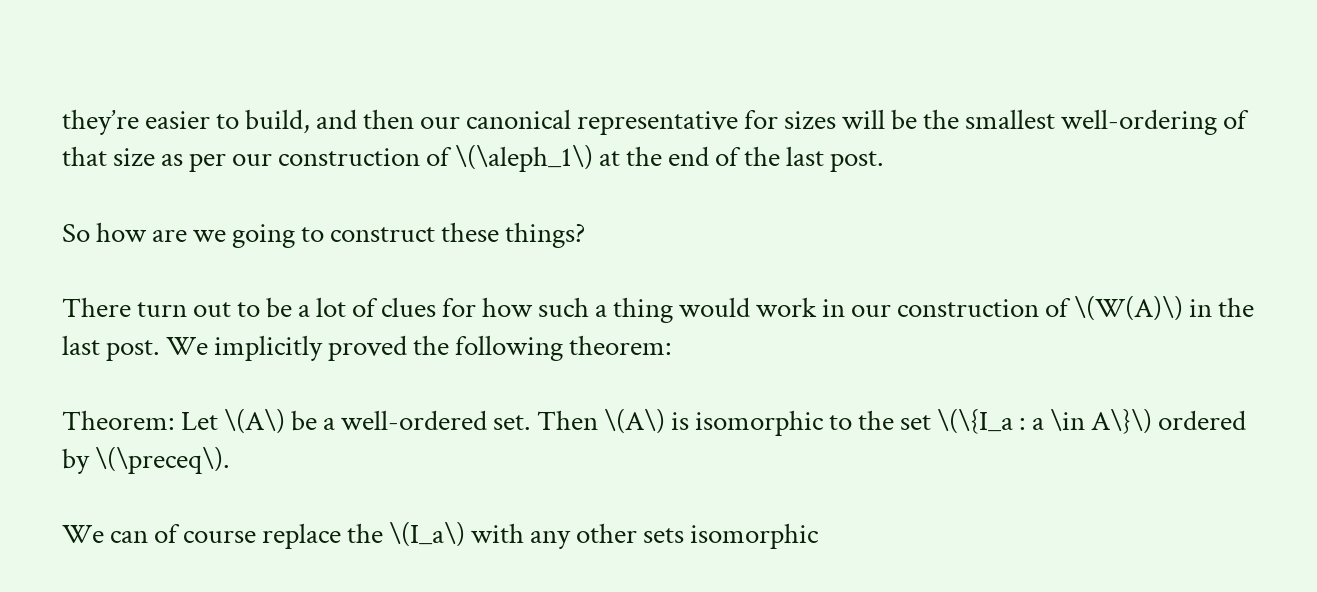they’re easier to build, and then our canonical representative for sizes will be the smallest well-ordering of that size as per our construction of \(\aleph_1\) at the end of the last post.

So how are we going to construct these things?

There turn out to be a lot of clues for how such a thing would work in our construction of \(W(A)\) in the last post. We implicitly proved the following theorem:

Theorem: Let \(A\) be a well-ordered set. Then \(A\) is isomorphic to the set \(\{I_a : a \in A\}\) ordered by \(\preceq\).

We can of course replace the \(I_a\) with any other sets isomorphic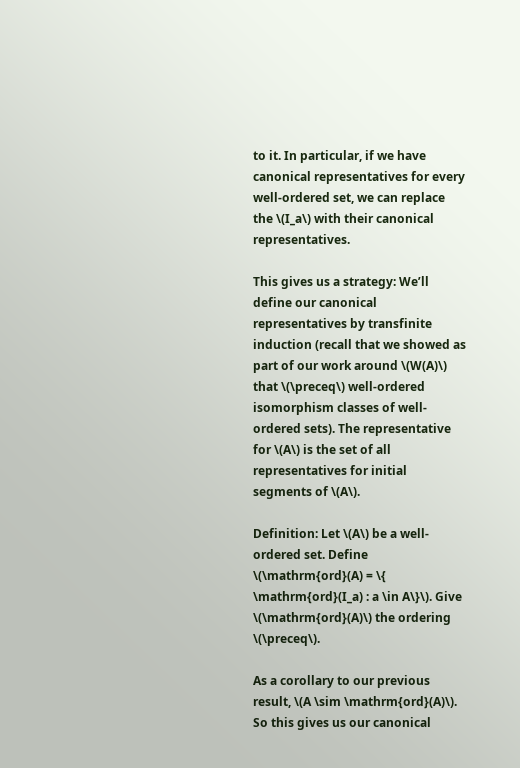to it. In particular, if we have canonical representatives for every well-ordered set, we can replace the \(I_a\) with their canonical representatives.

This gives us a strategy: We’ll define our canonical representatives by transfinite induction (recall that we showed as part of our work around \(W(A)\) that \(\preceq\) well-ordered isomorphism classes of well-ordered sets). The representative for \(A\) is the set of all representatives for initial segments of \(A\).

Definition: Let \(A\) be a well-ordered set. Define \(\mathrm{ord}(A) = \{ \mathrm{ord}(I_a) : a \in A\}\). Give \(\mathrm{ord}(A)\) the ordering \(\preceq\).

As a corollary to our previous result, \(A \sim \mathrm{ord}(A)\). So this gives us our canonical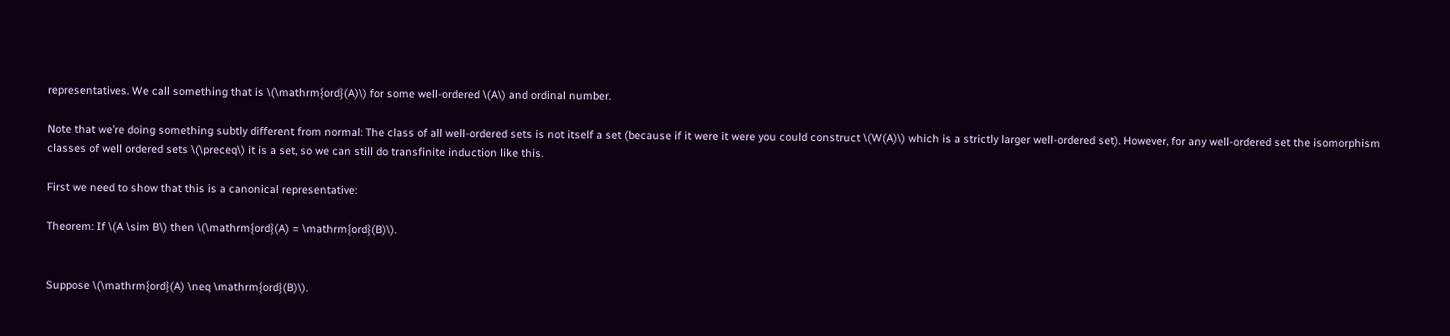representatives. We call something that is \(\mathrm{ord}(A)\) for some well-ordered \(A\) and ordinal number.

Note that we’re doing something subtly different from normal: The class of all well-ordered sets is not itself a set (because if it were it were you could construct \(W(A)\) which is a strictly larger well-ordered set). However, for any well-ordered set the isomorphism classes of well ordered sets \(\preceq\) it is a set, so we can still do transfinite induction like this.

First we need to show that this is a canonical representative:

Theorem: If \(A \sim B\) then \(\mathrm{ord}(A) = \mathrm{ord}(B)\).


Suppose \(\mathrm{ord}(A) \neq \mathrm{ord}(B)\).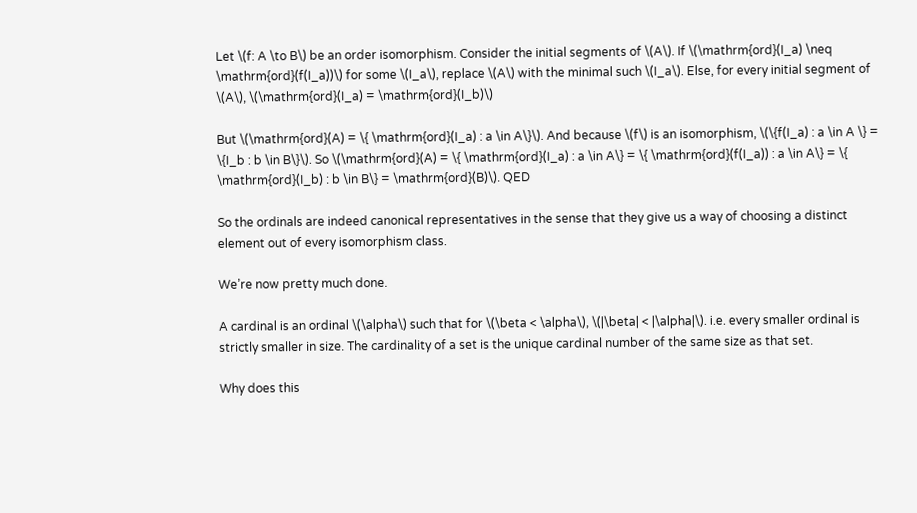Let \(f: A \to B\) be an order isomorphism. Consider the initial segments of \(A\). If \(\mathrm{ord}(I_a) \neq \mathrm{ord}(f(I_a))\) for some \(I_a\), replace \(A\) with the minimal such \(I_a\). Else, for every initial segment of \(A\), \(\mathrm{ord}(I_a) = \mathrm{ord}(I_b)\)

But \(\mathrm{ord}(A) = \{ \mathrm{ord}(I_a) : a \in A\}\). And because \(f\) is an isomorphism, \(\{f(I_a) : a \in A \} = \{I_b : b \in B\}\). So \(\mathrm{ord}(A) = \{ \mathrm{ord}(I_a) : a \in A\} = \{ \mathrm{ord}(f(I_a)) : a \in A\} = \{ \mathrm{ord}(I_b) : b \in B\} = \mathrm{ord}(B)\). QED

So the ordinals are indeed canonical representatives in the sense that they give us a way of choosing a distinct element out of every isomorphism class.

We’re now pretty much done.

A cardinal is an ordinal \(\alpha\) such that for \(\beta < \alpha\), \(|\beta| < |\alpha|\). i.e. every smaller ordinal is strictly smaller in size. The cardinality of a set is the unique cardinal number of the same size as that set.

Why does this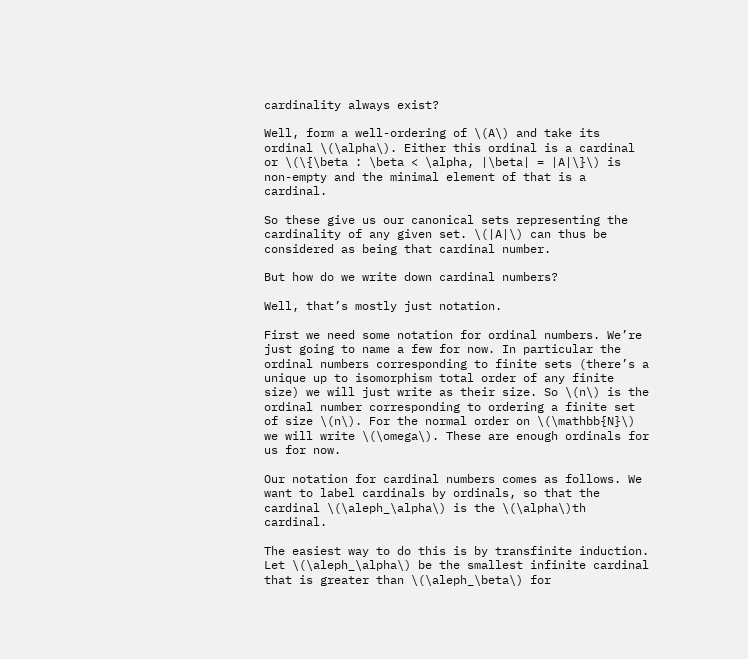cardinality always exist?

Well, form a well-ordering of \(A\) and take its ordinal \(\alpha\). Either this ordinal is a cardinal or \(\{\beta : \beta < \alpha, |\beta| = |A|\}\) is non-empty and the minimal element of that is a cardinal.

So these give us our canonical sets representing the cardinality of any given set. \(|A|\) can thus be considered as being that cardinal number.

But how do we write down cardinal numbers?

Well, that’s mostly just notation.

First we need some notation for ordinal numbers. We’re just going to name a few for now. In particular the ordinal numbers corresponding to finite sets (there’s a unique up to isomorphism total order of any finite size) we will just write as their size. So \(n\) is the ordinal number corresponding to ordering a finite set of size \(n\). For the normal order on \(\mathbb{N}\) we will write \(\omega\). These are enough ordinals for us for now.

Our notation for cardinal numbers comes as follows. We want to label cardinals by ordinals, so that the cardinal \(\aleph_\alpha\) is the \(\alpha\)th cardinal.

The easiest way to do this is by transfinite induction. Let \(\aleph_\alpha\) be the smallest infinite cardinal that is greater than \(\aleph_\beta\) for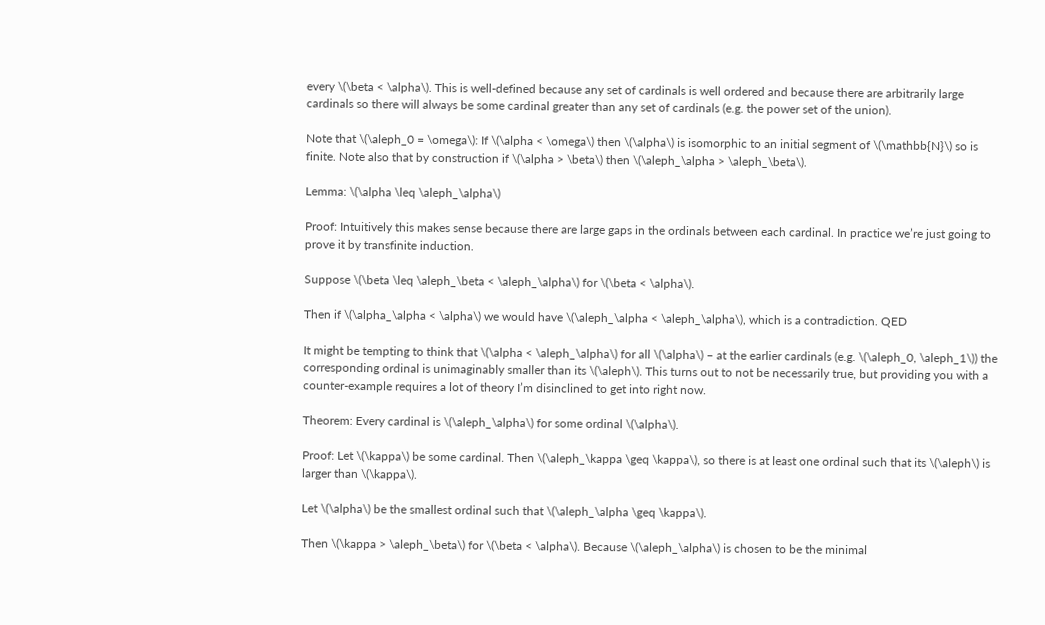every \(\beta < \alpha\). This is well-defined because any set of cardinals is well ordered and because there are arbitrarily large cardinals so there will always be some cardinal greater than any set of cardinals (e.g. the power set of the union).

Note that \(\aleph_0 = \omega\): If \(\alpha < \omega\) then \(\alpha\) is isomorphic to an initial segment of \(\mathbb{N}\) so is finite. Note also that by construction if \(\alpha > \beta\) then \(\aleph_\alpha > \aleph_\beta\).

Lemma: \(\alpha \leq \aleph_\alpha\)

Proof: Intuitively this makes sense because there are large gaps in the ordinals between each cardinal. In practice we’re just going to prove it by transfinite induction.

Suppose \(\beta \leq \aleph_\beta < \aleph_\alpha\) for \(\beta < \alpha\).

Then if \(\alpha_\alpha < \alpha\) we would have \(\aleph_\alpha < \aleph_\alpha\), which is a contradiction. QED

It might be tempting to think that \(\alpha < \aleph_\alpha\) for all \(\alpha\) – at the earlier cardinals (e.g. \(\aleph_0, \aleph_1\)) the corresponding ordinal is unimaginably smaller than its \(\aleph\). This turns out to not be necessarily true, but providing you with a counter-example requires a lot of theory I’m disinclined to get into right now.

Theorem: Every cardinal is \(\aleph_\alpha\) for some ordinal \(\alpha\).

Proof: Let \(\kappa\) be some cardinal. Then \(\aleph_\kappa \geq \kappa\), so there is at least one ordinal such that its \(\aleph\) is larger than \(\kappa\).

Let \(\alpha\) be the smallest ordinal such that \(\aleph_\alpha \geq \kappa\).

Then \(\kappa > \aleph_\beta\) for \(\beta < \alpha\). Because \(\aleph_\alpha\) is chosen to be the minimal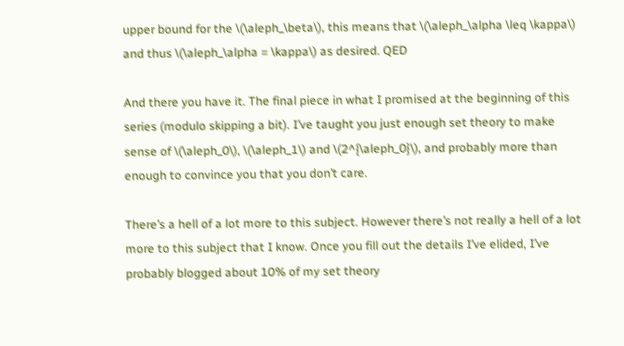upper bound for the \(\aleph_\beta\), this means that \(\aleph_\alpha \leq \kappa\) and thus \(\aleph_\alpha = \kappa\) as desired. QED

And there you have it. The final piece in what I promised at the beginning of this series (modulo skipping a bit). I’ve taught you just enough set theory to make sense of \(\aleph_0\), \(\aleph_1\) and \(2^{\aleph_0}\), and probably more than enough to convince you that you don’t care.

There’s a hell of a lot more to this subject. However there’s not really a hell of a lot more to this subject that I know. Once you fill out the details I’ve elided, I’ve probably blogged about 10% of my set theory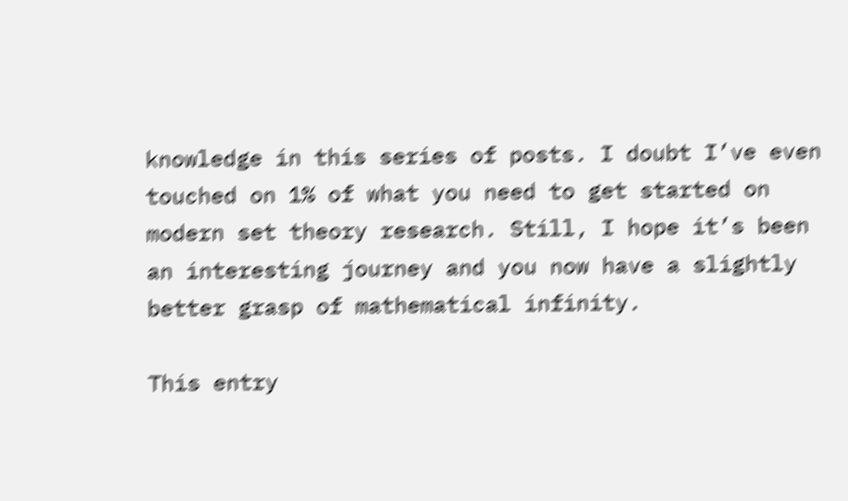knowledge in this series of posts. I doubt I’ve even touched on 1% of what you need to get started on modern set theory research. Still, I hope it’s been an interesting journey and you now have a slightly better grasp of mathematical infinity.

This entry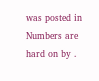was posted in Numbers are hard on by .